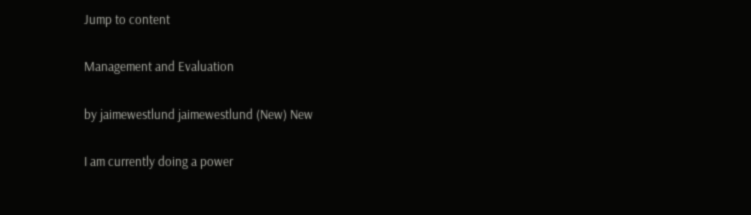Jump to content

Management and Evaluation

by jaimewestlund jaimewestlund (New) New

I am currently doing a power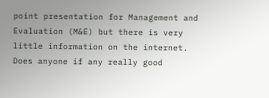point presentation for Management and Evaluation (M&E) but there is very little information on the internet. Does anyone if any really good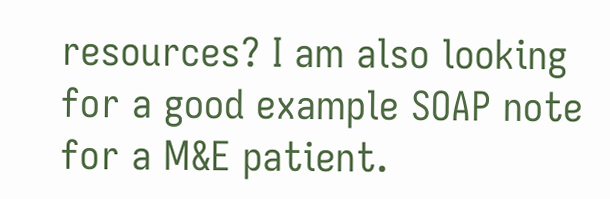resources? I am also looking for a good example SOAP note for a M&E patient.